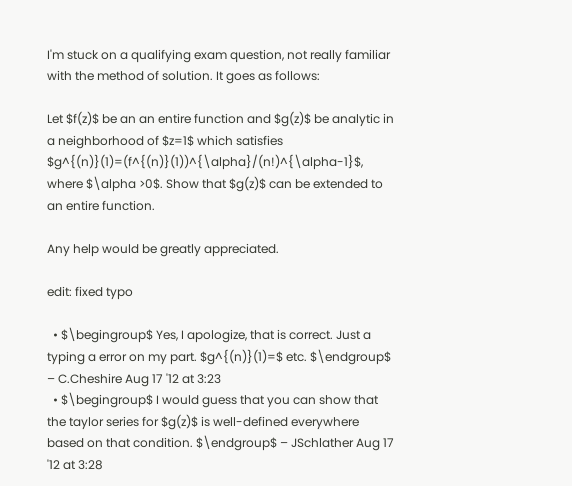I'm stuck on a qualifying exam question, not really familiar with the method of solution. It goes as follows:

Let $f(z)$ be an an entire function and $g(z)$ be analytic in a neighborhood of $z=1$ which satisfies $g^{(n)}(1)=(f^{(n)}(1))^{\alpha}/(n!)^{\alpha-1}$, where $\alpha >0$. Show that $g(z)$ can be extended to an entire function.

Any help would be greatly appreciated.

edit: fixed typo

  • $\begingroup$ Yes, I apologize, that is correct. Just a typing a error on my part. $g^{(n)}(1)=$ etc. $\endgroup$ – C.Cheshire Aug 17 '12 at 3:23
  • $\begingroup$ I would guess that you can show that the taylor series for $g(z)$ is well-defined everywhere based on that condition. $\endgroup$ – JSchlather Aug 17 '12 at 3:28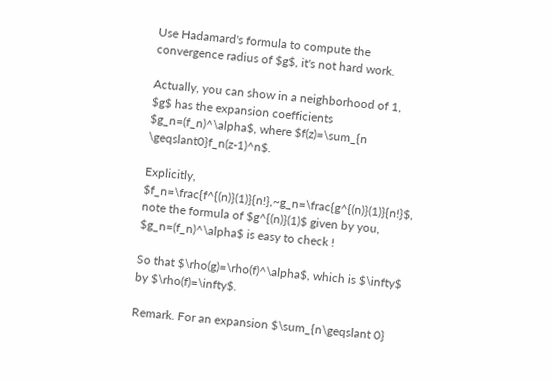Use Hadamard's formula to compute the convergence radius of $g$, it's not hard work.

Actually, you can show in a neighborhood of 1, $g$ has the expansion coefficients $g_n=(f_n)^\alpha$, where $f(z)=\sum_{n \geqslant0}f_n(z-1)^n$.

Explicitly, $f_n=\frac{f^{(n)}(1)}{n!},~g_n=\frac{g^{(n)}(1)}{n!}$, note the formula of $g^{(n)}(1)$ given by you, $g_n=(f_n)^\alpha$ is easy to check !

So that $\rho(g)=\rho(f)^\alpha$, which is $\infty$ by $\rho(f)=\infty$.

Remark. For an expansion $\sum_{n\geqslant 0}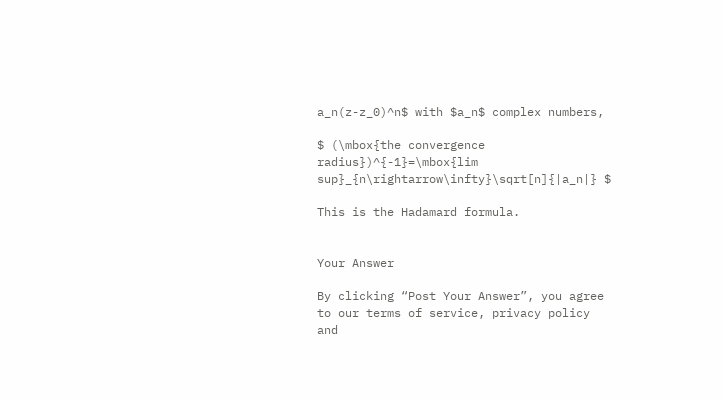a_n(z-z_0)^n$ with $a_n$ complex numbers,

$ (\mbox{the convergence radius})^{-1}=\mbox{lim sup}_{n\rightarrow\infty}\sqrt[n]{|a_n|} $

This is the Hadamard formula.


Your Answer

By clicking “Post Your Answer”, you agree to our terms of service, privacy policy and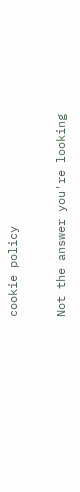cookie policy

Not the answer you're looking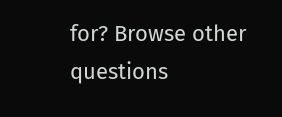for? Browse other questions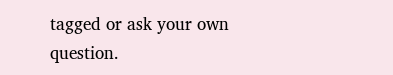tagged or ask your own question.